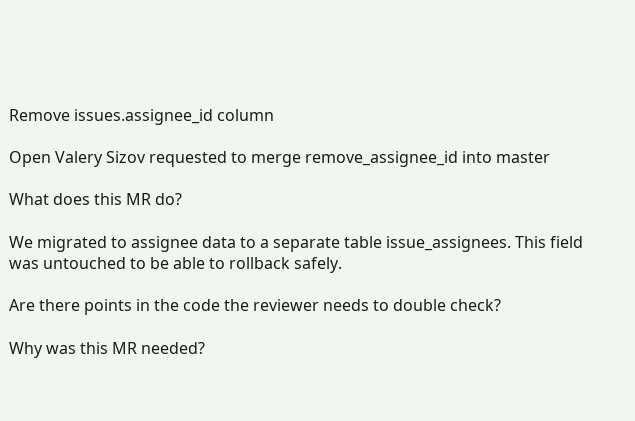Remove issues.assignee_id column

Open Valery Sizov requested to merge remove_assignee_id into master

What does this MR do?

We migrated to assignee data to a separate table issue_assignees. This field was untouched to be able to rollback safely.

Are there points in the code the reviewer needs to double check?

Why was this MR needed?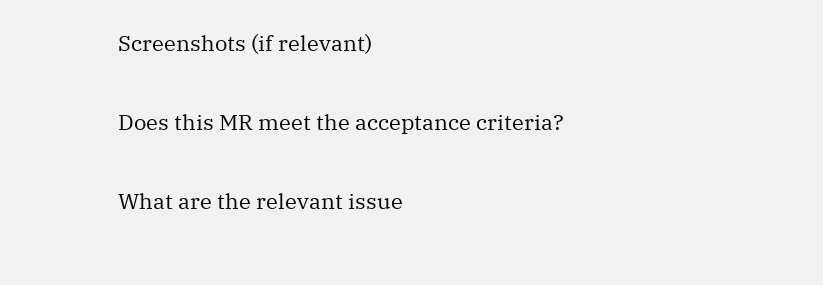Screenshots (if relevant)

Does this MR meet the acceptance criteria?

What are the relevant issue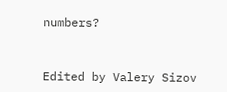numbers?


Edited by Valery Sizov